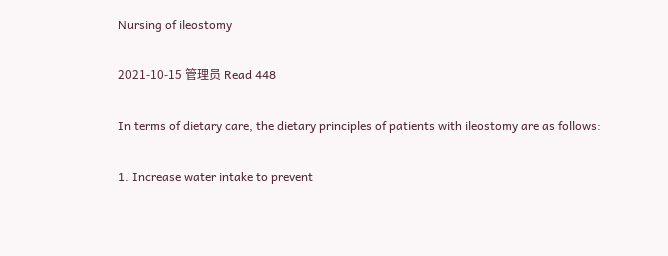Nursing of ileostomy

2021-10-15 管理员 Read 448

In terms of dietary care, the dietary principles of patients with ileostomy are as follows:

1. Increase water intake to prevent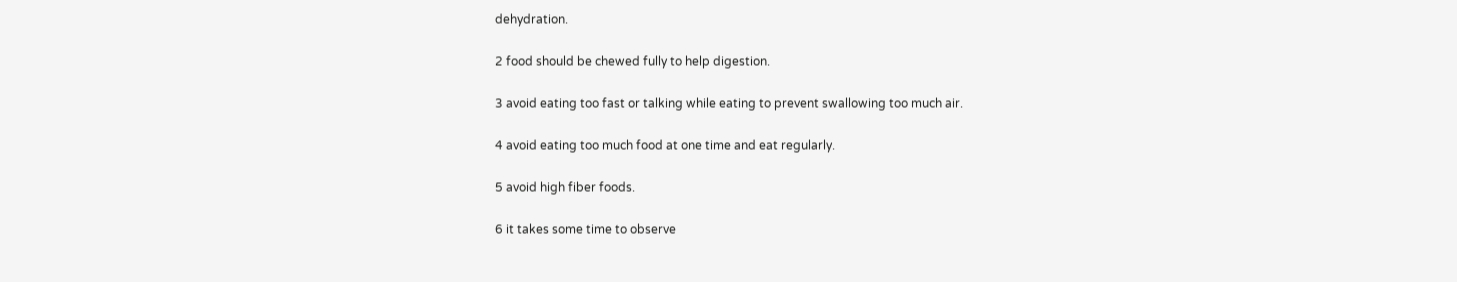dehydration.

2 food should be chewed fully to help digestion.

3 avoid eating too fast or talking while eating to prevent swallowing too much air.

4 avoid eating too much food at one time and eat regularly.

5 avoid high fiber foods.

6 it takes some time to observe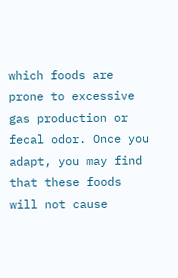which foods are prone to excessive gas production or fecal odor. Once you adapt, you may find that these foods will not cause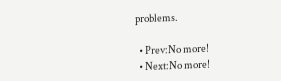problems.

  • Prev:No more!
  • Next:No more!